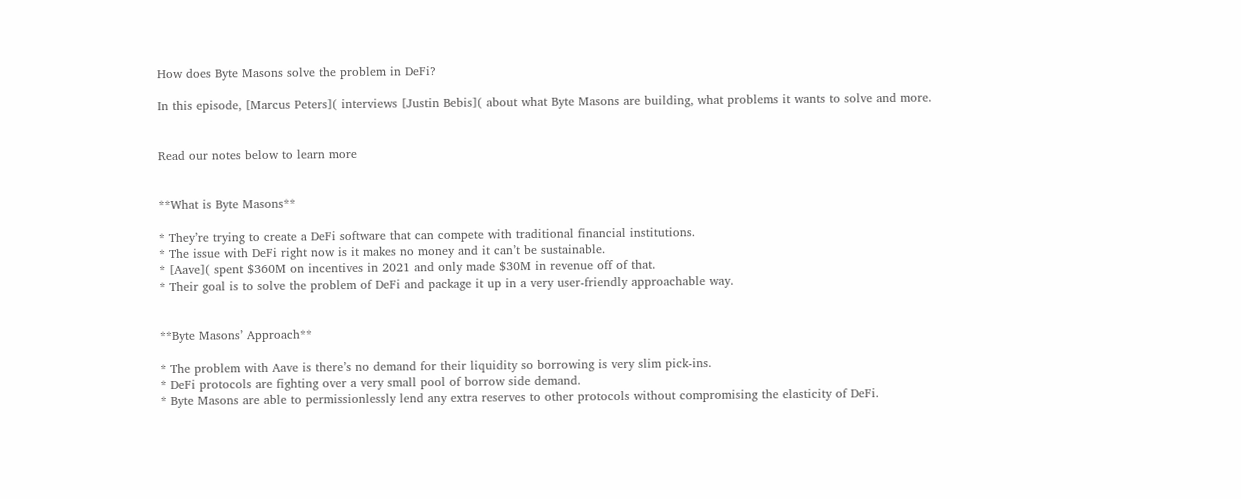How does Byte Masons solve the problem in DeFi?

In this episode, [Marcus Peters]( interviews [Justin Bebis]( about what Byte Masons are building, what problems it wants to solve and more.


Read our notes below to learn more


**What is Byte Masons**

* They’re trying to create a DeFi software that can compete with traditional financial institutions.
* The issue with DeFi right now is it makes no money and it can’t be sustainable.
* [Aave]( spent $360M on incentives in 2021 and only made $30M in revenue off of that.
* Their goal is to solve the problem of DeFi and package it up in a very user-friendly approachable way.


**Byte Masons’ Approach**

* The problem with Aave is there’s no demand for their liquidity so borrowing is very slim pick-ins.
* DeFi protocols are fighting over a very small pool of borrow side demand.
* Byte Masons are able to permissionlessly lend any extra reserves to other protocols without compromising the elasticity of DeFi.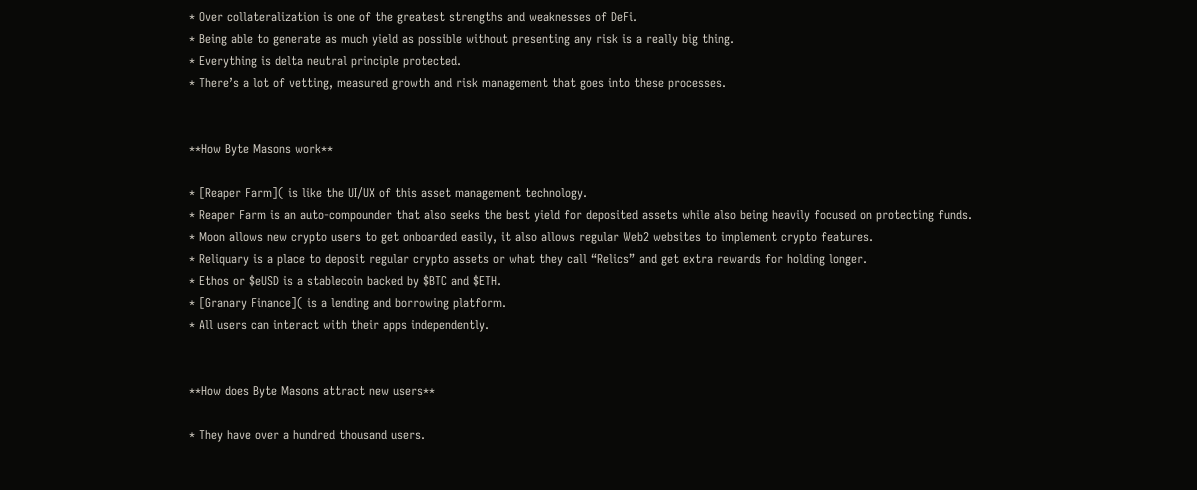* Over collateralization is one of the greatest strengths and weaknesses of DeFi.
* Being able to generate as much yield as possible without presenting any risk is a really big thing.
* Everything is delta neutral principle protected.
* There’s a lot of vetting, measured growth and risk management that goes into these processes.


**How Byte Masons work**

* [Reaper Farm]( is like the UI/UX of this asset management technology.
* Reaper Farm is an auto-compounder that also seeks the best yield for deposited assets while also being heavily focused on protecting funds.
* Moon allows new crypto users to get onboarded easily, it also allows regular Web2 websites to implement crypto features.
* Reliquary is a place to deposit regular crypto assets or what they call “Relics” and get extra rewards for holding longer.
* Ethos or $eUSD is a stablecoin backed by $BTC and $ETH.
* [Granary Finance]( is a lending and borrowing platform.
* All users can interact with their apps independently.


**How does Byte Masons attract new users**

* They have over a hundred thousand users.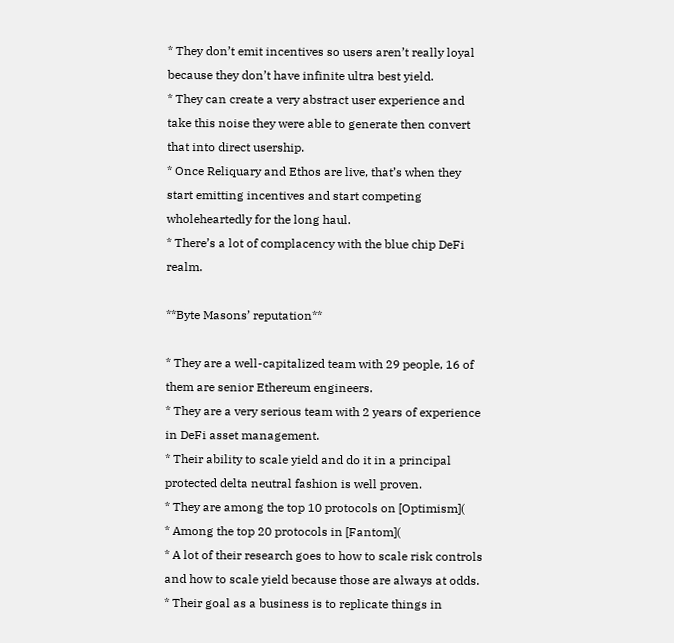* They don’t emit incentives so users aren’t really loyal because they don’t have infinite ultra best yield.
* They can create a very abstract user experience and take this noise they were able to generate then convert that into direct usership.
* Once Reliquary and Ethos are live, that’s when they start emitting incentives and start competing wholeheartedly for the long haul.
* There’s a lot of complacency with the blue chip DeFi realm.

**Byte Masons’ reputation**

* They are a well-capitalized team with 29 people, 16 of them are senior Ethereum engineers.
* They are a very serious team with 2 years of experience in DeFi asset management.
* Their ability to scale yield and do it in a principal protected delta neutral fashion is well proven.
* They are among the top 10 protocols on [Optimism](
* Among the top 20 protocols in [Fantom](
* A lot of their research goes to how to scale risk controls and how to scale yield because those are always at odds.
* Their goal as a business is to replicate things in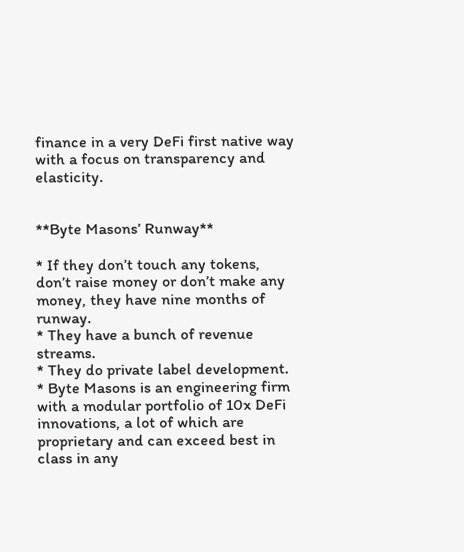finance in a very DeFi first native way with a focus on transparency and elasticity.


**Byte Masons’ Runway**

* If they don’t touch any tokens, don’t raise money or don’t make any money, they have nine months of runway.
* They have a bunch of revenue streams.
* They do private label development.
* Byte Masons is an engineering firm with a modular portfolio of 10x DeFi innovations, a lot of which are proprietary and can exceed best in class in any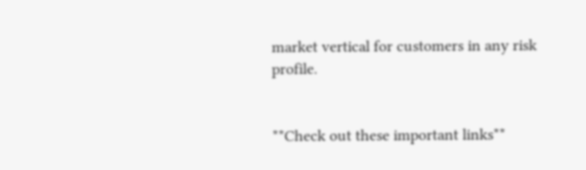market vertical for customers in any risk profile.


**Check out these important links**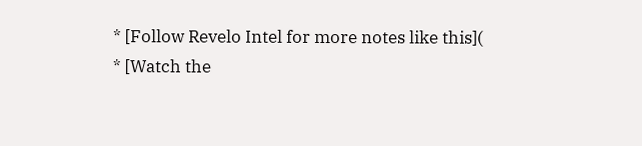* [Follow Revelo Intel for more notes like this](
* [Watch the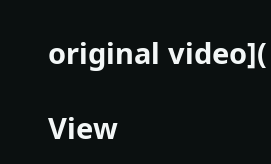original video](

View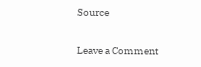Source

Leave a Comment